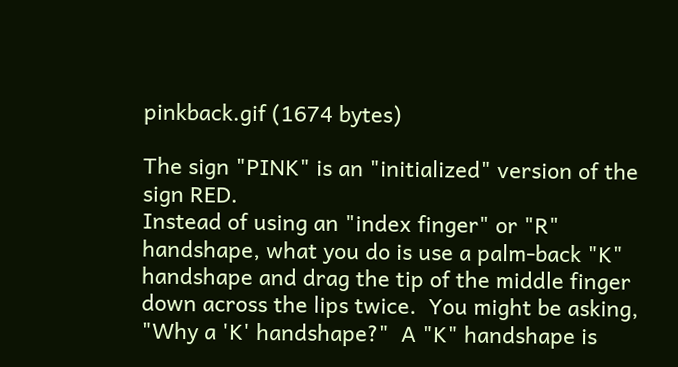pinkback.gif (1674 bytes)

The sign "PINK" is an "initialized" version of the sign RED.
Instead of using an "index finger" or "R" handshape, what you do is use a palm-back "K" handshape and drag the tip of the middle finger down across the lips twice.  You might be asking, "Why a 'K' handshape?"  A "K" handshape is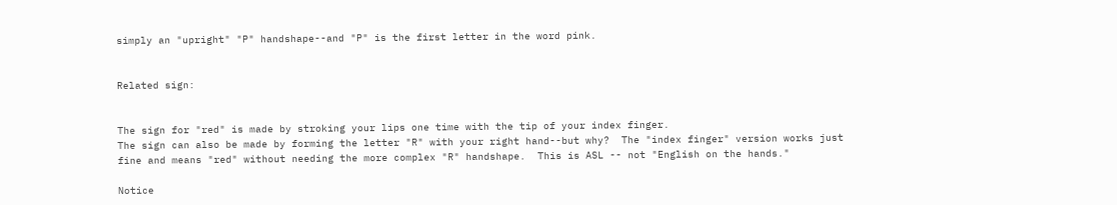simply an "upright" "P" handshape--and "P" is the first letter in the word pink.


Related sign:


The sign for "red" is made by stroking your lips one time with the tip of your index finger.
The sign can also be made by forming the letter "R" with your right hand--but why?  The "index finger" version works just fine and means "red" without needing the more complex "R" handshape.  This is ASL -- not "English on the hands."

Notice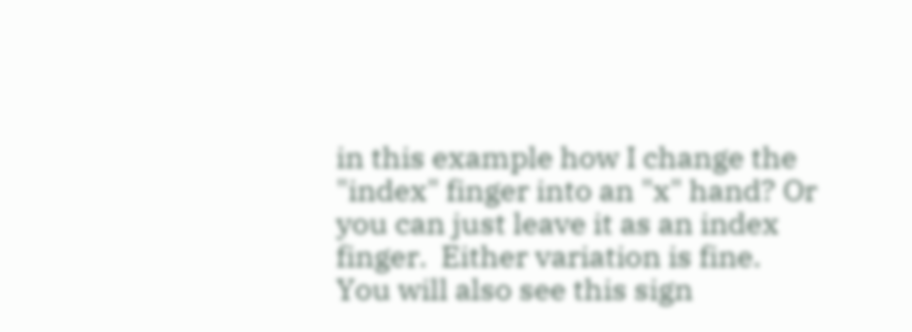in this example how I change the "index" finger into an "x" hand? Or you can just leave it as an index finger.  Either variation is fine.
You will also see this sign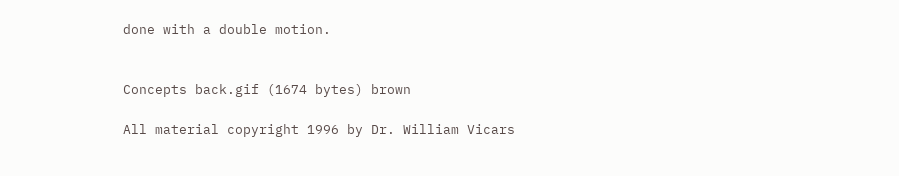done with a double motion.


Concepts back.gif (1674 bytes) brown

All material copyright 1996 by Dr. William Vicars